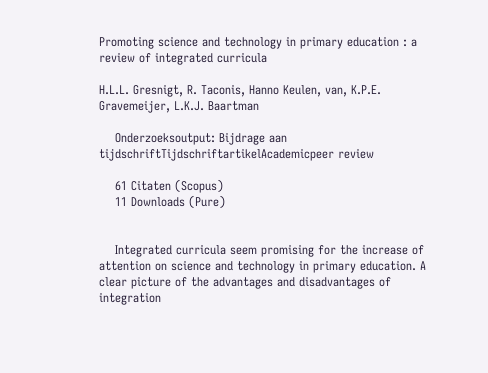Promoting science and technology in primary education : a review of integrated curricula

H.L.L. Gresnigt, R. Taconis, Hanno Keulen, van, K.P.E. Gravemeijer, L.K.J. Baartman

    Onderzoeksoutput: Bijdrage aan tijdschriftTijdschriftartikelAcademicpeer review

    61 Citaten (Scopus)
    11 Downloads (Pure)


    Integrated curricula seem promising for the increase of attention on science and technology in primary education. A clear picture of the advantages and disadvantages of integration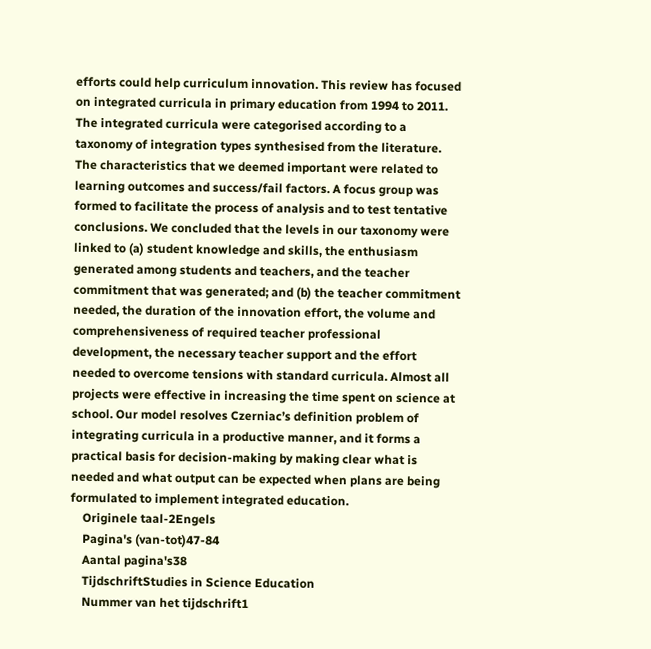efforts could help curriculum innovation. This review has focused on integrated curricula in primary education from 1994 to 2011. The integrated curricula were categorised according to a taxonomy of integration types synthesised from the literature. The characteristics that we deemed important were related to learning outcomes and success/fail factors. A focus group was formed to facilitate the process of analysis and to test tentative conclusions. We concluded that the levels in our taxonomy were linked to (a) student knowledge and skills, the enthusiasm generated among students and teachers, and the teacher commitment that was generated; and (b) the teacher commitment needed, the duration of the innovation effort, the volume and comprehensiveness of required teacher professional development, the necessary teacher support and the effort needed to overcome tensions with standard curricula. Almost all projects were effective in increasing the time spent on science at school. Our model resolves Czerniac’s definition problem of integrating curricula in a productive manner, and it forms a practical basis for decision-making by making clear what is needed and what output can be expected when plans are being formulated to implement integrated education.
    Originele taal-2Engels
    Pagina's (van-tot)47-84
    Aantal pagina's38
    TijdschriftStudies in Science Education
    Nummer van het tijdschrift1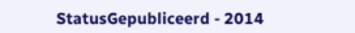StatusGepubliceerd - 2014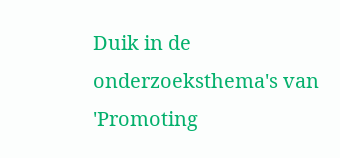Duik in de onderzoeksthema's van 'Promoting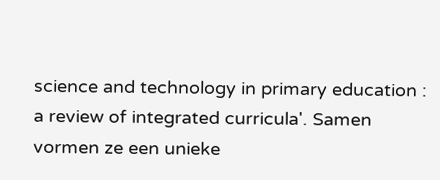science and technology in primary education : a review of integrated curricula'. Samen vormen ze een unieke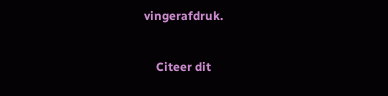vingerafdruk.

    Citeer dit